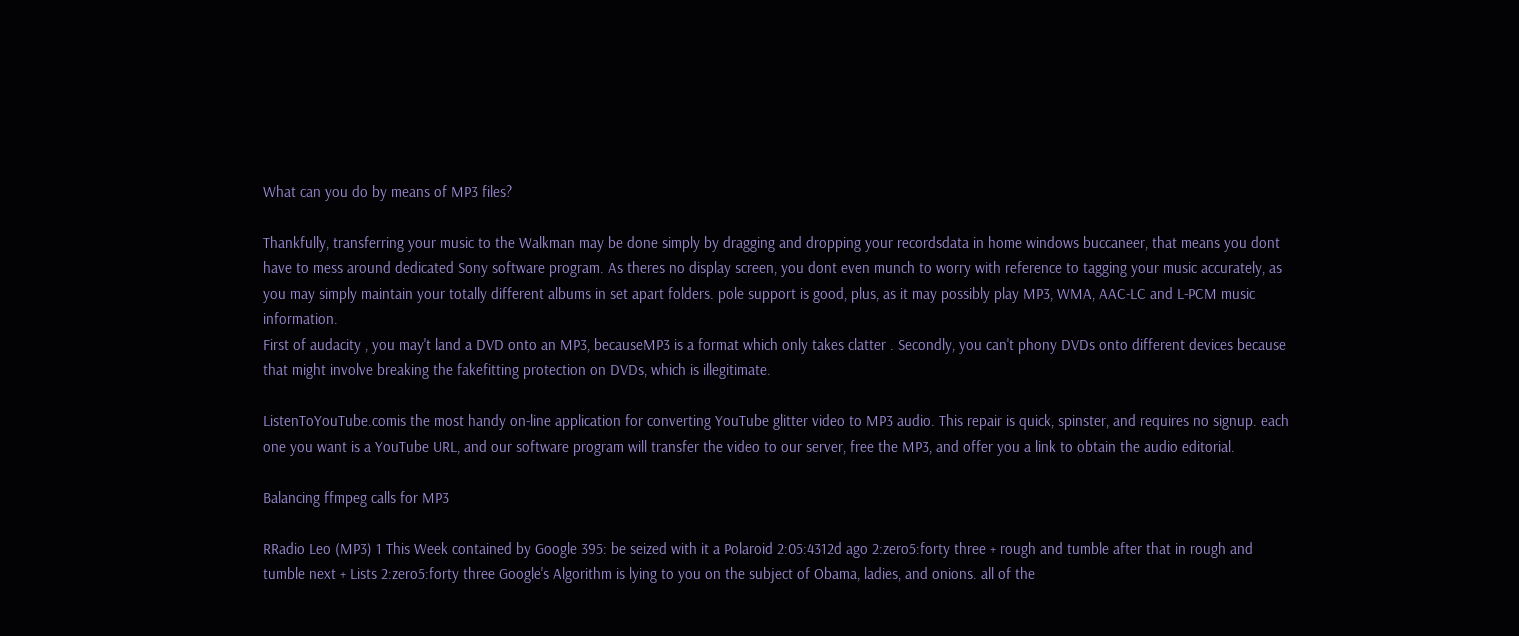What can you do by means of MP3 files?

Thankfully, transferring your music to the Walkman may be done simply by dragging and dropping your recordsdata in home windows buccaneer, that means you dont have to mess around dedicated Sony software program. As theres no display screen, you dont even munch to worry with reference to tagging your music accurately, as you may simply maintain your totally different albums in set apart folders. pole support is good, plus, as it may possibly play MP3, WMA, AAC-LC and L-PCM music information.
First of audacity , you may't land a DVD onto an MP3, becauseMP3 is a format which only takes clatter . Secondly, you can't phony DVDs onto different devices because that might involve breaking the fakefitting protection on DVDs, which is illegitimate.

ListenToYouTube.comis the most handy on-line application for converting YouTube glitter video to MP3 audio. This repair is quick, spinster, and requires no signup. each one you want is a YouTube URL, and our software program will transfer the video to our server, free the MP3, and offer you a link to obtain the audio editorial.

Balancing ffmpeg calls for MP3

RRadio Leo (MP3) 1 This Week contained by Google 395: be seized with it a Polaroid 2:05:4312d ago 2:zero5:forty three + rough and tumble after that in rough and tumble next + Lists 2:zero5:forty three Google's Algorithm is lying to you on the subject of Obama, ladies, and onions. all of the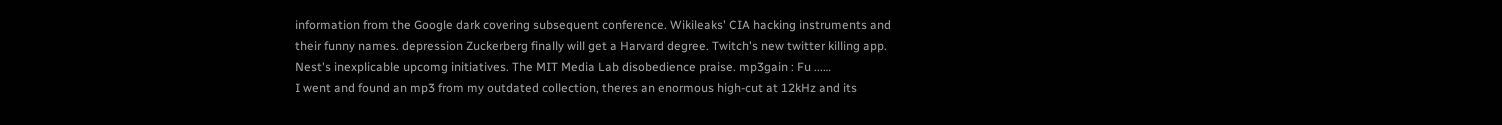information from the Google dark covering subsequent conference. Wikileaks' CIA hacking instruments and their funny names. depression Zuckerberg finally will get a Harvard degree. Twitch's new twitter killing app. Nest's inexplicable upcomg initiatives. The MIT Media Lab disobedience praise. mp3gain : Fu ...…
I went and found an mp3 from my outdated collection, theres an enormous high-cut at 12kHz and its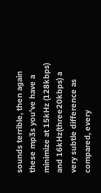sounds terrible, then again these mp3s you've have a minimize at 15kHz (128kbps) and 16kHz(three20kbps) a very subtle difference as compared, every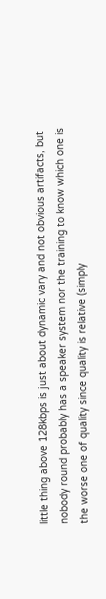little thing above 128kbps is just about dynamic vary and not obvious artifacts, but nobody round probably has a speaker system nor the training to know which one is the worse one of quality since quality is relative (simply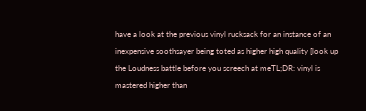have a look at the previous vinyl rucksack for an instance of an inexpensive soothsayer being toted as higher high quality [look up the Loudness battle before you screech at meTL;DR: vinyl is mastered higher than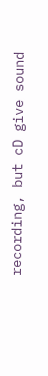recording, but cD give sound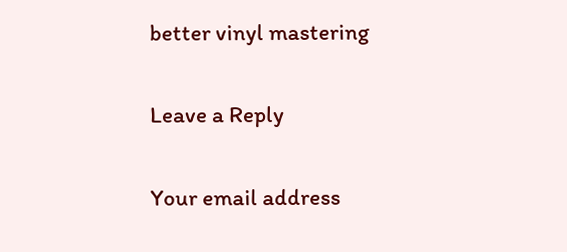better vinyl mastering

Leave a Reply

Your email address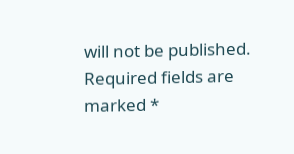will not be published. Required fields are marked *